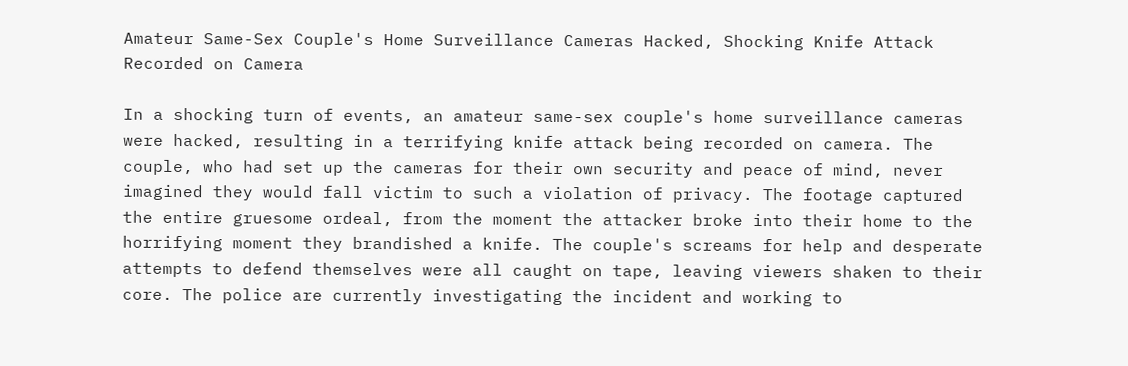Amateur Same-Sex Couple's Home Surveillance Cameras Hacked, Shocking Knife Attack Recorded on Camera

In a shocking turn of events, an amateur same-sex couple's home surveillance cameras were hacked, resulting in a terrifying knife attack being recorded on camera. The couple, who had set up the cameras for their own security and peace of mind, never imagined they would fall victim to such a violation of privacy. The footage captured the entire gruesome ordeal, from the moment the attacker broke into their home to the horrifying moment they brandished a knife. The couple's screams for help and desperate attempts to defend themselves were all caught on tape, leaving viewers shaken to their core. The police are currently investigating the incident and working to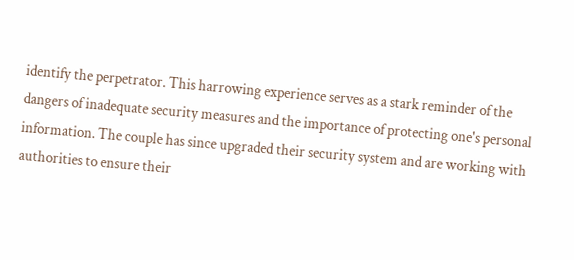identify the perpetrator. This harrowing experience serves as a stark reminder of the dangers of inadequate security measures and the importance of protecting one's personal information. The couple has since upgraded their security system and are working with authorities to ensure their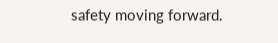safety moving forward.